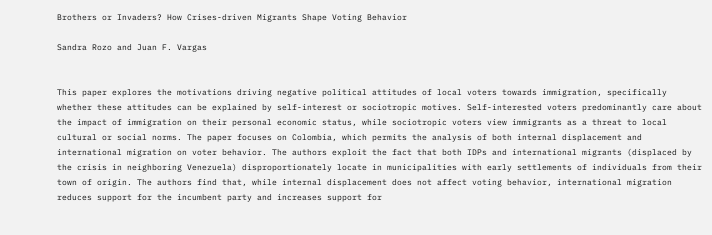Brothers or Invaders? How Crises-driven Migrants Shape Voting Behavior

Sandra Rozo and Juan F. Vargas


This paper explores the motivations driving negative political attitudes of local voters towards immigration, specifically whether these attitudes can be explained by self-interest or sociotropic motives. Self-interested voters predominantly care about the impact of immigration on their personal economic status, while sociotropic voters view immigrants as a threat to local cultural or social norms. The paper focuses on Colombia, which permits the analysis of both internal displacement and international migration on voter behavior. The authors exploit the fact that both IDPs and international migrants (displaced by the crisis in neighboring Venezuela) disproportionately locate in municipalities with early settlements of individuals from their town of origin. The authors find that, while internal displacement does not affect voting behavior, international migration reduces support for the incumbent party and increases support for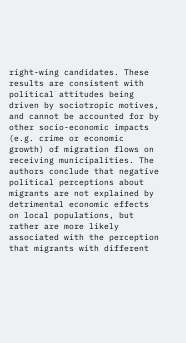right-wing candidates. These results are consistent with political attitudes being driven by sociotropic motives, and cannot be accounted for by other socio-economic impacts (e.g. crime or economic growth) of migration flows on receiving municipalities. The authors conclude that negative political perceptions about migrants are not explained by detrimental economic effects on local populations, but rather are more likely associated with the perception that migrants with different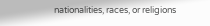nationalities, races, or religions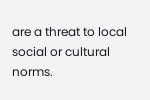are a threat to local social or cultural norms.